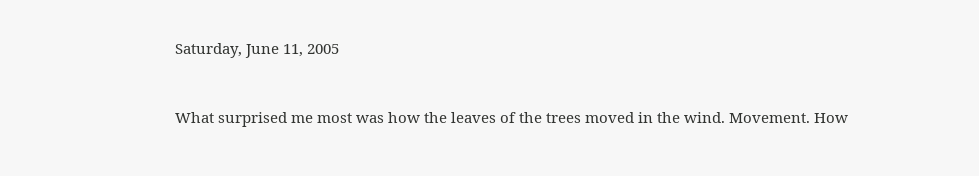Saturday, June 11, 2005


What surprised me most was how the leaves of the trees moved in the wind. Movement. How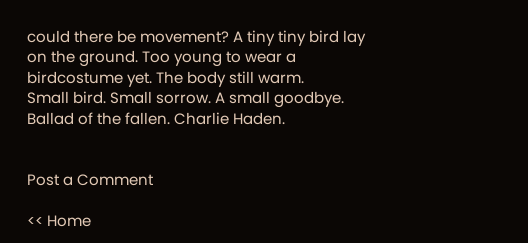could there be movement? A tiny tiny bird lay on the ground. Too young to wear a birdcostume yet. The body still warm.
Small bird. Small sorrow. A small goodbye. Ballad of the fallen. Charlie Haden.


Post a Comment

<< Home